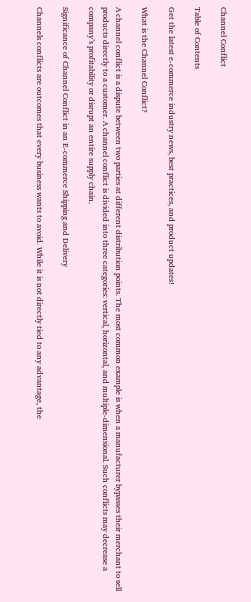Channel Conflict

Table of Contents

Get the latest e-commerce industry news, best practices, and product updates!

What is the Channel Conflict?

A channel conflict is a dispute between two parties at different distribution points. The most common example is when a manufacturer bypasses their merchant to sell products directly to a customer. A channel conflict is divided into three categories: vertical, horizontal, and multiple-dimensional. Such conflicts may decrease a company’s profitability or disrupt an entire supply chain.

Significance of Channel Conflict in an E-commerce Shipping and Delivery

Channels conflicts are outcomes that every business wants to avoid. While it is not directly tied to any advantage, the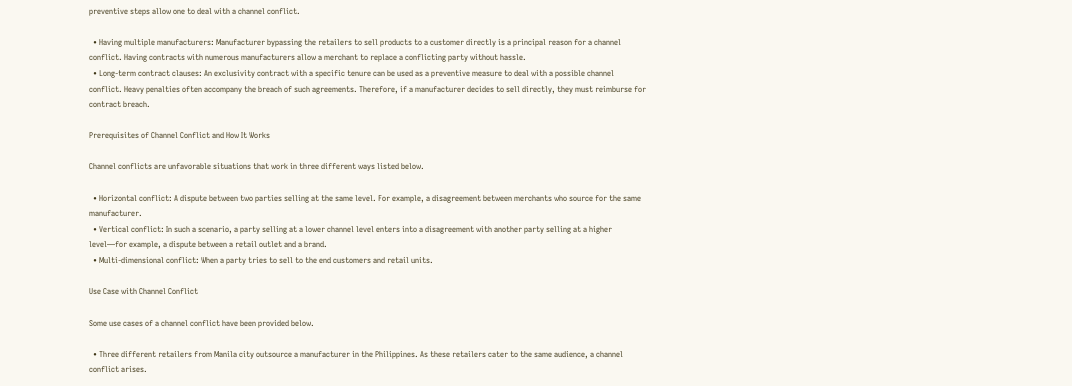preventive steps allow one to deal with a channel conflict.

  • Having multiple manufacturers: Manufacturer bypassing the retailers to sell products to a customer directly is a principal reason for a channel conflict. Having contracts with numerous manufacturers allow a merchant to replace a conflicting party without hassle.
  • Long-term contract clauses: An exclusivity contract with a specific tenure can be used as a preventive measure to deal with a possible channel conflict. Heavy penalties often accompany the breach of such agreements. Therefore, if a manufacturer decides to sell directly, they must reimburse for contract breach.

Prerequisites of Channel Conflict and How It Works

Channel conflicts are unfavorable situations that work in three different ways listed below.

  • Horizontal conflict: A dispute between two parties selling at the same level. For example, a disagreement between merchants who source for the same manufacturer.
  • Vertical conflict: In such a scenario, a party selling at a lower channel level enters into a disagreement with another party selling at a higher level—for example, a dispute between a retail outlet and a brand.
  • Multi-dimensional conflict: When a party tries to sell to the end customers and retail units.

Use Case with Channel Conflict

Some use cases of a channel conflict have been provided below.

  • Three different retailers from Manila city outsource a manufacturer in the Philippines. As these retailers cater to the same audience, a channel conflict arises.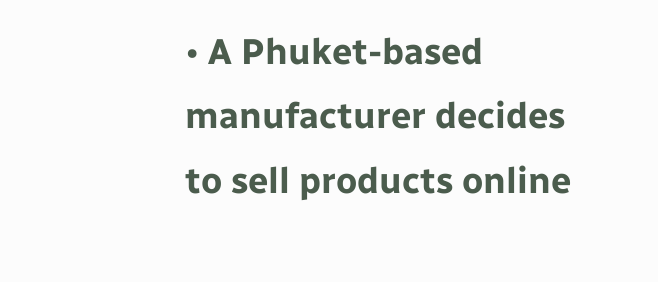• A Phuket-based manufacturer decides to sell products online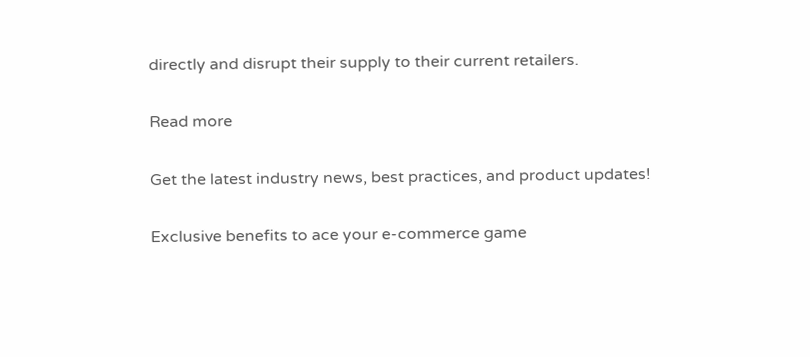directly and disrupt their supply to their current retailers.

Read more

Get the latest industry news, best practices, and product updates!

Exclusive benefits to ace your e-commerce game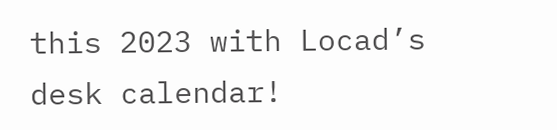this 2023 with Locad’s desk calendar!